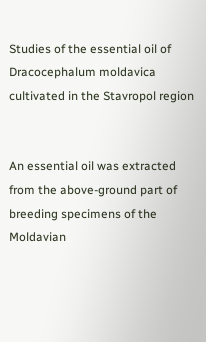Studies of the essential oil of Dracocephalum moldavica cultivated in the Stavropol region


An essential oil was extracted from the above-ground part of breeding specimens of the Moldavian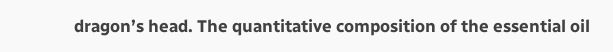dragon’s head. The quantitative composition of the essential oil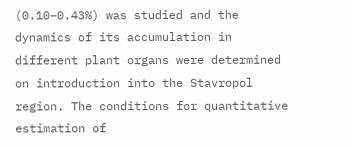(0.10–0.43%) was studied and the dynamics of its accumulation in different plant organs were determined on introduction into the Stavropol region. The conditions for quantitative estimation of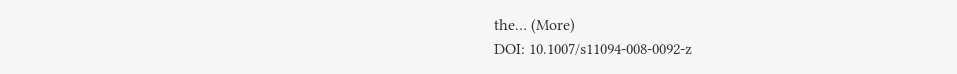the… (More)
DOI: 10.1007/s11094-008-0092-z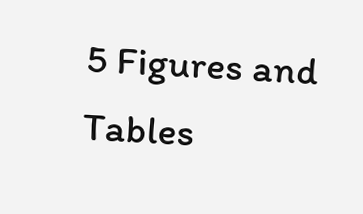5 Figures and Tables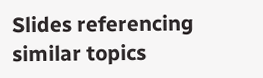Slides referencing similar topics